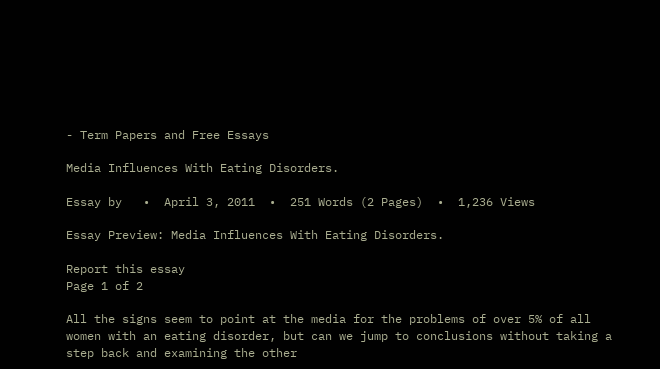- Term Papers and Free Essays

Media Influences With Eating Disorders.

Essay by   •  April 3, 2011  •  251 Words (2 Pages)  •  1,236 Views

Essay Preview: Media Influences With Eating Disorders.

Report this essay
Page 1 of 2

All the signs seem to point at the media for the problems of over 5% of all women with an eating disorder, but can we jump to conclusions without taking a step back and examining the other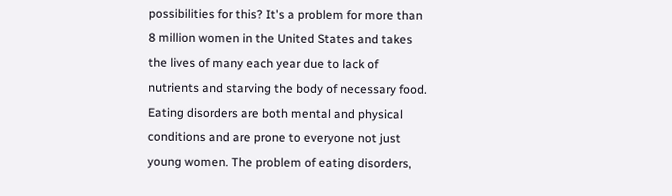possibilities for this? It's a problem for more than 8 million women in the United States and takes the lives of many each year due to lack of nutrients and starving the body of necessary food. Eating disorders are both mental and physical conditions and are prone to everyone not just young women. The problem of eating disorders,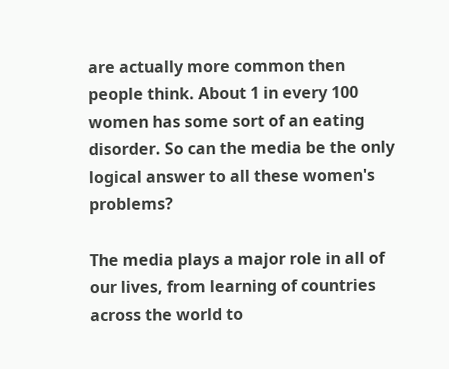are actually more common then people think. About 1 in every 100 women has some sort of an eating disorder. So can the media be the only logical answer to all these women's problems?

The media plays a major role in all of our lives, from learning of countries across the world to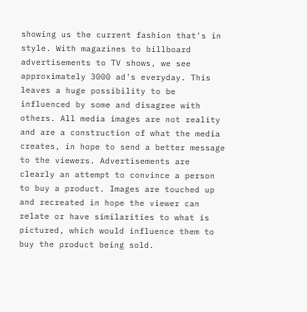showing us the current fashion that's in style. With magazines to billboard advertisements to TV shows, we see approximately 3000 ad's everyday. This leaves a huge possibility to be influenced by some and disagree with others. All media images are not reality and are a construction of what the media creates, in hope to send a better message to the viewers. Advertisements are clearly an attempt to convince a person to buy a product. Images are touched up and recreated in hope the viewer can relate or have similarities to what is pictured, which would influence them to buy the product being sold.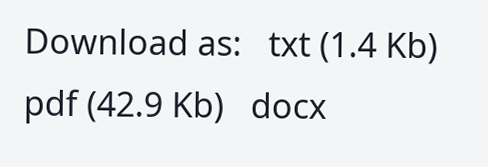Download as:   txt (1.4 Kb)   pdf (42.9 Kb)   docx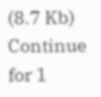(8.7 Kb)
Continue for 1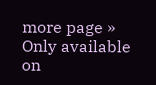more page »
Only available on